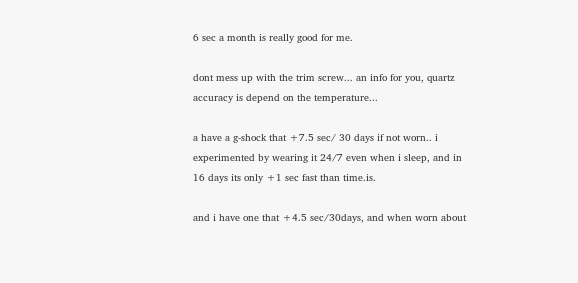6 sec a month is really good for me.

dont mess up with the trim screw... an info for you, quartz accuracy is depend on the temperature...

a have a g-shock that +7.5 sec/ 30 days if not worn.. i experimented by wearing it 24/7 even when i sleep, and in 16 days its only +1 sec fast than time.is.

and i have one that +4.5 sec/30days, and when worn about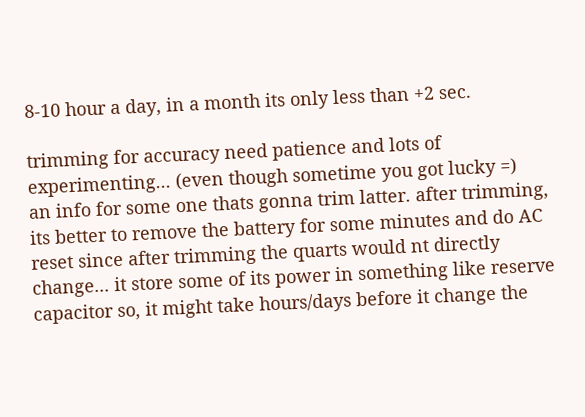8-10 hour a day, in a month its only less than +2 sec.

trimming for accuracy need patience and lots of experimenting... (even though sometime you got lucky =)
an info for some one thats gonna trim latter. after trimming, its better to remove the battery for some minutes and do AC reset since after trimming the quarts would nt directly change... it store some of its power in something like reserve capacitor so, it might take hours/days before it change the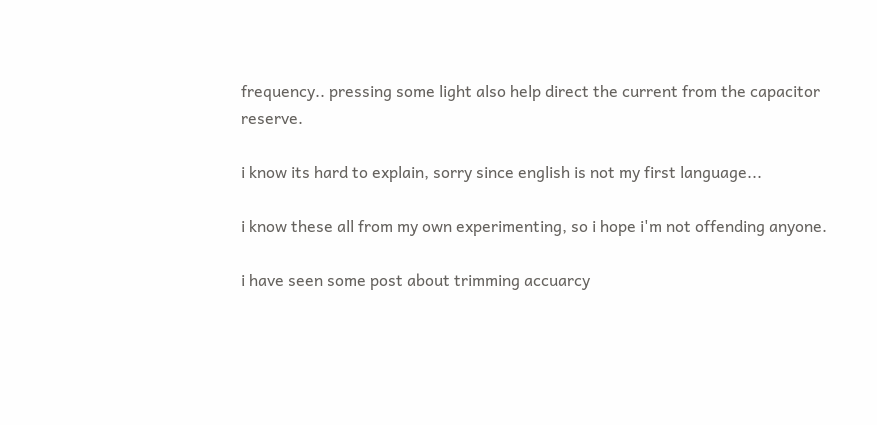frequency.. pressing some light also help direct the current from the capacitor reserve.

i know its hard to explain, sorry since english is not my first language...

i know these all from my own experimenting, so i hope i'm not offending anyone.

i have seen some post about trimming accuarcy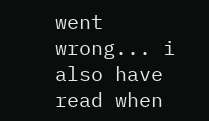went wrong... i also have read when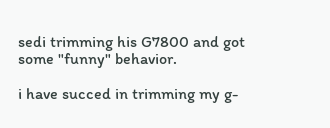sedi trimming his G7800 and got some "funny" behavior.

i have succed in trimming my g-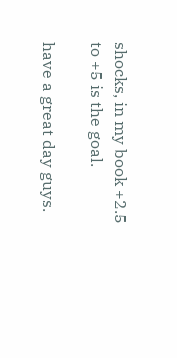shocks, in my book +2.5 to +5 is the goal.

have a great day guys.